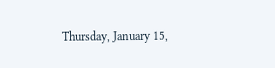Thursday, January 15,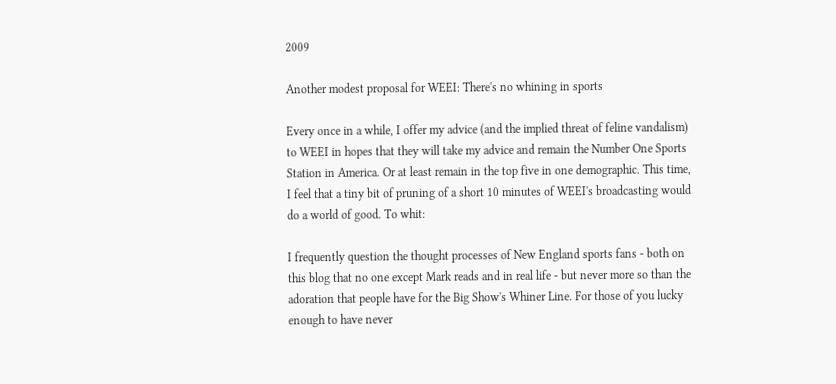2009

Another modest proposal for WEEI: There's no whining in sports

Every once in a while, I offer my advice (and the implied threat of feline vandalism) to WEEI in hopes that they will take my advice and remain the Number One Sports Station in America. Or at least remain in the top five in one demographic. This time, I feel that a tiny bit of pruning of a short 10 minutes of WEEI's broadcasting would do a world of good. To whit:

I frequently question the thought processes of New England sports fans - both on this blog that no one except Mark reads and in real life - but never more so than the adoration that people have for the Big Show's Whiner Line. For those of you lucky enough to have never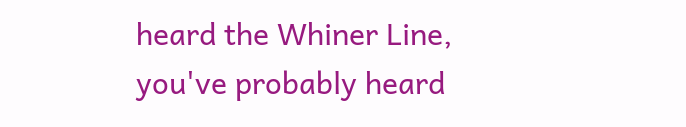heard the Whiner Line, you've probably heard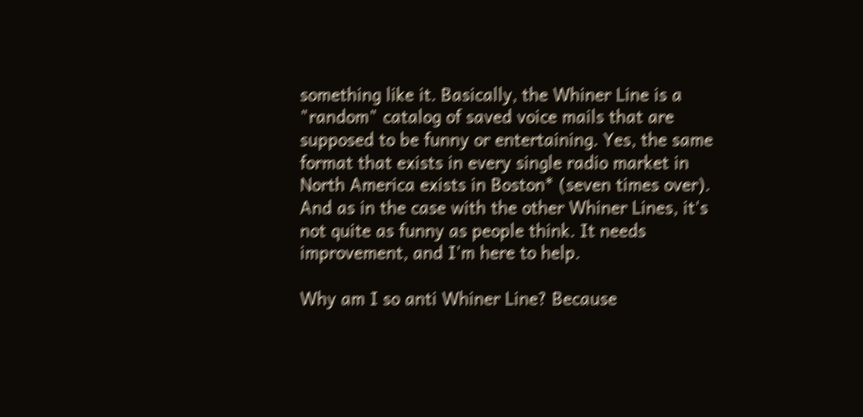something like it. Basically, the Whiner Line is a "random" catalog of saved voice mails that are supposed to be funny or entertaining. Yes, the same format that exists in every single radio market in North America exists in Boston* (seven times over). And as in the case with the other Whiner Lines, it's not quite as funny as people think. It needs improvement, and I'm here to help.

Why am I so anti Whiner Line? Because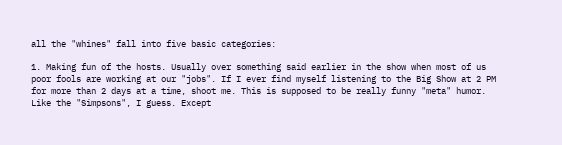all the "whines" fall into five basic categories:

1. Making fun of the hosts. Usually over something said earlier in the show when most of us poor fools are working at our "jobs". If I ever find myself listening to the Big Show at 2 PM for more than 2 days at a time, shoot me. This is supposed to be really funny "meta" humor. Like the "Simpsons", I guess. Except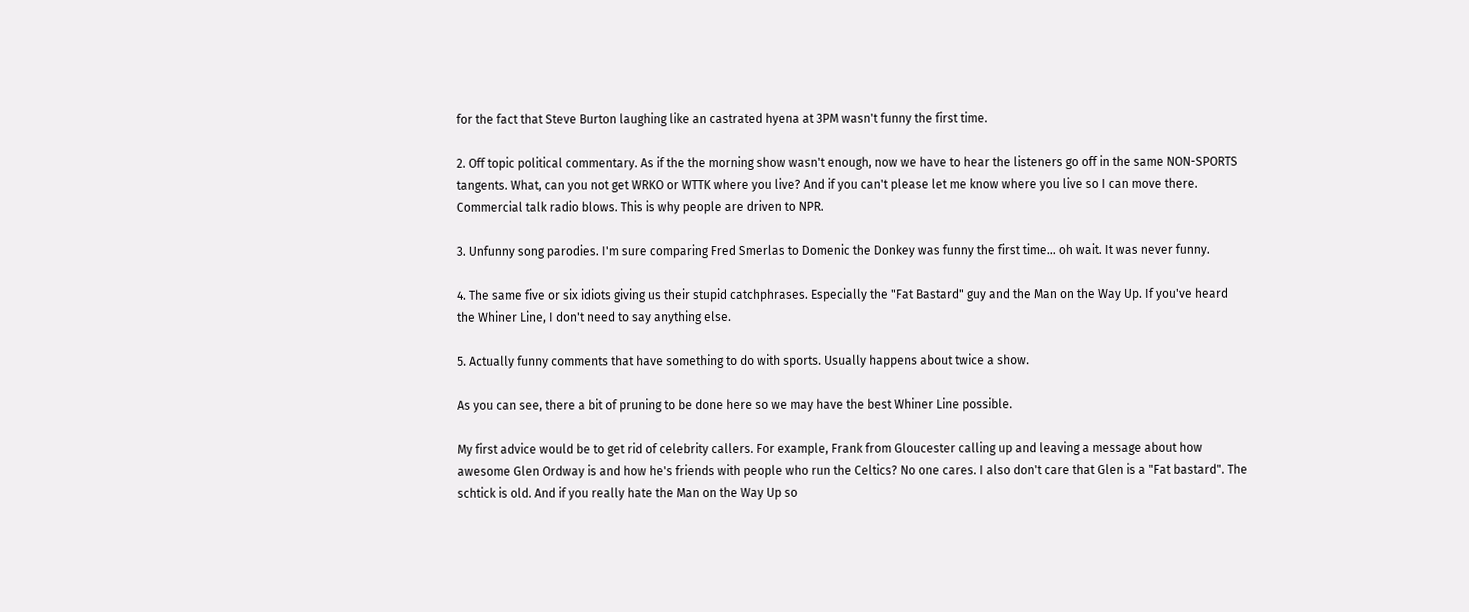for the fact that Steve Burton laughing like an castrated hyena at 3PM wasn't funny the first time.

2. Off topic political commentary. As if the the morning show wasn't enough, now we have to hear the listeners go off in the same NON-SPORTS tangents. What, can you not get WRKO or WTTK where you live? And if you can't please let me know where you live so I can move there. Commercial talk radio blows. This is why people are driven to NPR.

3. Unfunny song parodies. I'm sure comparing Fred Smerlas to Domenic the Donkey was funny the first time... oh wait. It was never funny.

4. The same five or six idiots giving us their stupid catchphrases. Especially the "Fat Bastard" guy and the Man on the Way Up. If you've heard the Whiner Line, I don't need to say anything else.

5. Actually funny comments that have something to do with sports. Usually happens about twice a show.

As you can see, there a bit of pruning to be done here so we may have the best Whiner Line possible.

My first advice would be to get rid of celebrity callers. For example, Frank from Gloucester calling up and leaving a message about how awesome Glen Ordway is and how he's friends with people who run the Celtics? No one cares. I also don't care that Glen is a "Fat bastard". The schtick is old. And if you really hate the Man on the Way Up so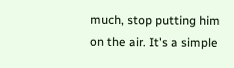much, stop putting him on the air. It's a simple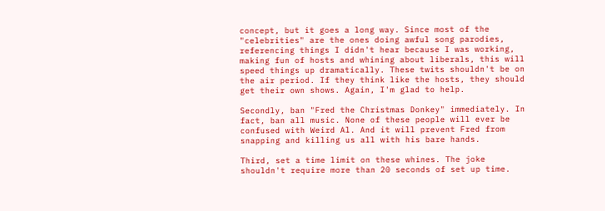concept, but it goes a long way. Since most of the "celebrities" are the ones doing awful song parodies, referencing things I didn't hear because I was working, making fun of hosts and whining about liberals, this will speed things up dramatically. These twits shouldn't be on the air period. If they think like the hosts, they should get their own shows. Again, I'm glad to help.

Secondly, ban "Fred the Christmas Donkey" immediately. In fact, ban all music. None of these people will ever be confused with Weird Al. And it will prevent Fred from snapping and killing us all with his bare hands.

Third, set a time limit on these whines. The joke shouldn't require more than 20 seconds of set up time.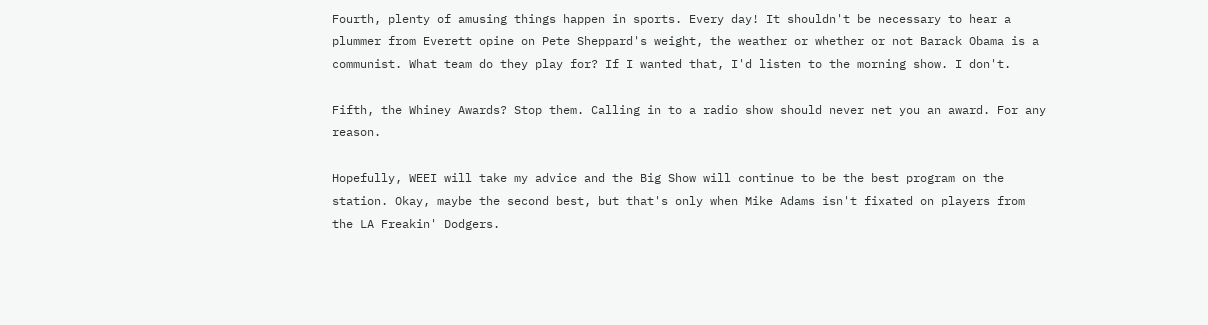Fourth, plenty of amusing things happen in sports. Every day! It shouldn't be necessary to hear a plummer from Everett opine on Pete Sheppard's weight, the weather or whether or not Barack Obama is a communist. What team do they play for? If I wanted that, I'd listen to the morning show. I don't.

Fifth, the Whiney Awards? Stop them. Calling in to a radio show should never net you an award. For any reason.

Hopefully, WEEI will take my advice and the Big Show will continue to be the best program on the station. Okay, maybe the second best, but that's only when Mike Adams isn't fixated on players from the LA Freakin' Dodgers.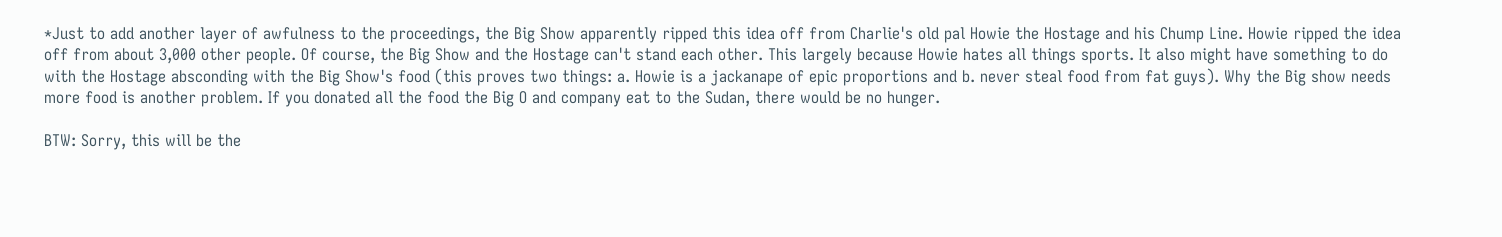*Just to add another layer of awfulness to the proceedings, the Big Show apparently ripped this idea off from Charlie's old pal Howie the Hostage and his Chump Line. Howie ripped the idea off from about 3,000 other people. Of course, the Big Show and the Hostage can't stand each other. This largely because Howie hates all things sports. It also might have something to do with the Hostage absconding with the Big Show's food (this proves two things: a. Howie is a jackanape of epic proportions and b. never steal food from fat guys). Why the Big show needs more food is another problem. If you donated all the food the Big O and company eat to the Sudan, there would be no hunger.

BTW: Sorry, this will be the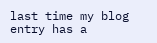last time my blog entry has a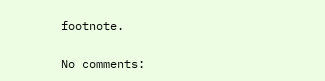footnote.

No comments: